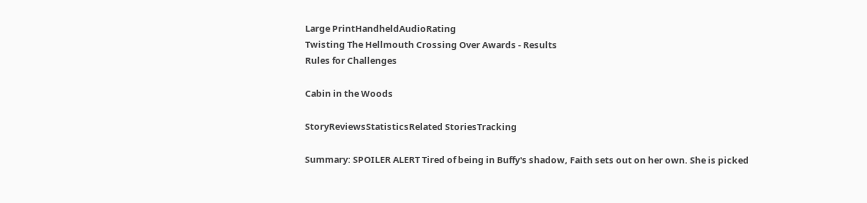Large PrintHandheldAudioRating
Twisting The Hellmouth Crossing Over Awards - Results
Rules for Challenges

Cabin in the Woods

StoryReviewsStatisticsRelated StoriesTracking

Summary: SPOILER ALERT Tired of being in Buffy's shadow, Faith sets out on her own. She is picked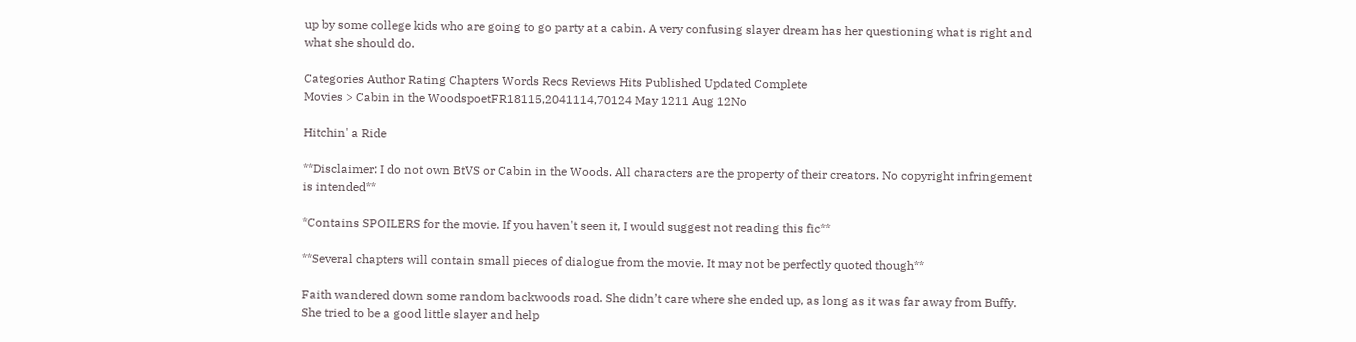up by some college kids who are going to go party at a cabin. A very confusing slayer dream has her questioning what is right and what she should do.

Categories Author Rating Chapters Words Recs Reviews Hits Published Updated Complete
Movies > Cabin in the WoodspoetFR18115,2041114,70124 May 1211 Aug 12No

Hitchin' a Ride

**Disclaimer: I do not own BtVS or Cabin in the Woods. All characters are the property of their creators. No copyright infringement is intended**

*Contains SPOILERS for the movie. If you haven't seen it, I would suggest not reading this fic**

**Several chapters will contain small pieces of dialogue from the movie. It may not be perfectly quoted though**

Faith wandered down some random backwoods road. She didn’t care where she ended up, as long as it was far away from Buffy. She tried to be a good little slayer and help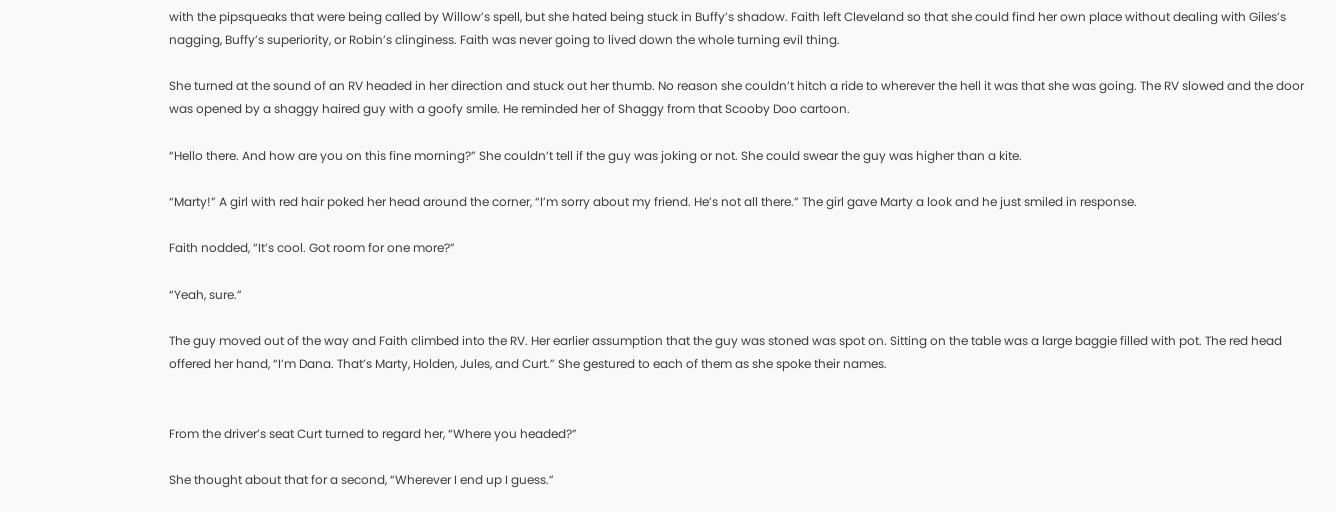with the pipsqueaks that were being called by Willow’s spell, but she hated being stuck in Buffy’s shadow. Faith left Cleveland so that she could find her own place without dealing with Giles’s nagging, Buffy’s superiority, or Robin’s clinginess. Faith was never going to lived down the whole turning evil thing.

She turned at the sound of an RV headed in her direction and stuck out her thumb. No reason she couldn’t hitch a ride to wherever the hell it was that she was going. The RV slowed and the door was opened by a shaggy haired guy with a goofy smile. He reminded her of Shaggy from that Scooby Doo cartoon.

“Hello there. And how are you on this fine morning?” She couldn’t tell if the guy was joking or not. She could swear the guy was higher than a kite.

“Marty!” A girl with red hair poked her head around the corner, “I’m sorry about my friend. He’s not all there.” The girl gave Marty a look and he just smiled in response.

Faith nodded, “It’s cool. Got room for one more?”

“Yeah, sure.”

The guy moved out of the way and Faith climbed into the RV. Her earlier assumption that the guy was stoned was spot on. Sitting on the table was a large baggie filled with pot. The red head offered her hand, “I’m Dana. That’s Marty, Holden, Jules, and Curt.” She gestured to each of them as she spoke their names.


From the driver’s seat Curt turned to regard her, “Where you headed?”

She thought about that for a second, “Wherever I end up I guess.”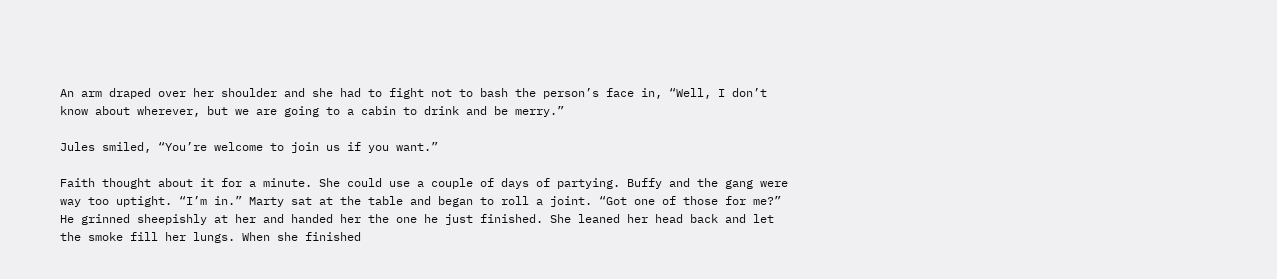An arm draped over her shoulder and she had to fight not to bash the person’s face in, “Well, I don’t know about wherever, but we are going to a cabin to drink and be merry.”

Jules smiled, “You’re welcome to join us if you want.”

Faith thought about it for a minute. She could use a couple of days of partying. Buffy and the gang were way too uptight. “I’m in.” Marty sat at the table and began to roll a joint. “Got one of those for me?” He grinned sheepishly at her and handed her the one he just finished. She leaned her head back and let the smoke fill her lungs. When she finished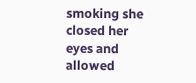smoking she closed her eyes and allowed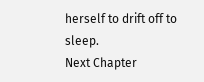herself to drift off to sleep.
Next Chapter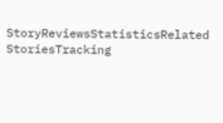StoryReviewsStatisticsRelated StoriesTracking